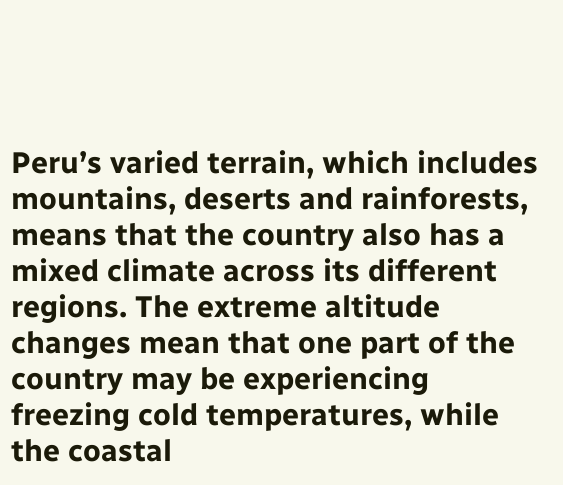Peru’s varied terrain, which includes mountains, deserts and rainforests, means that the country also has a mixed climate across its different regions. The extreme altitude changes mean that one part of the country may be experiencing freezing cold temperatures, while the coastal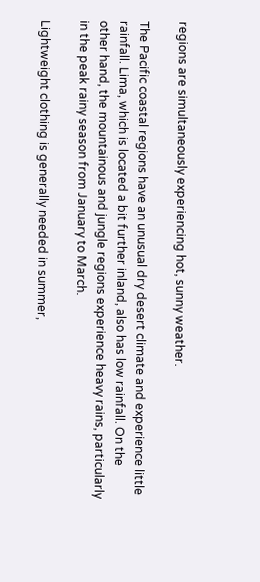regions are simultaneously experiencing hot, sunny weather.

The Pacific coastal regions have an unusual dry desert climate and experience little rainfall. Lima, which is located a bit further inland, also has low rainfall. On the other hand, the mountainous and jungle regions experience heavy rains, particularly in the peak rainy season from January to March.

Lightweight clothing is generally needed in summer,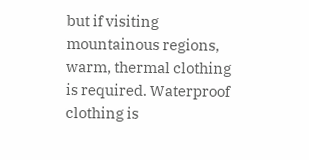but if visiting mountainous regions, warm, thermal clothing is required. Waterproof clothing is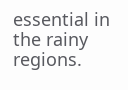essential in the rainy regions.